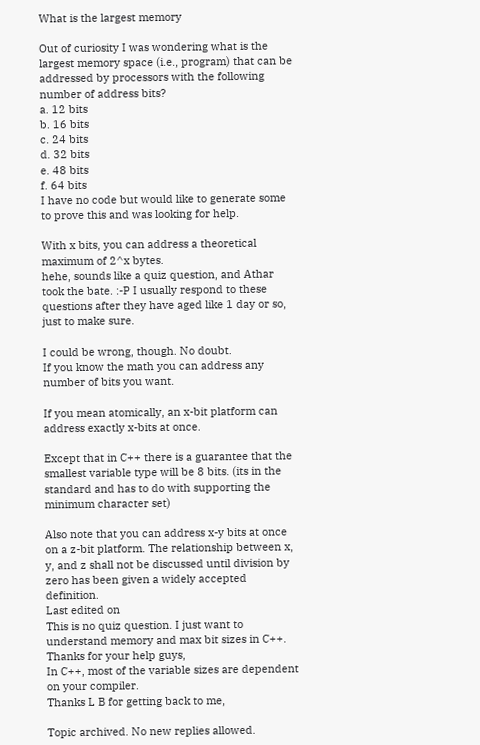What is the largest memory

Out of curiosity I was wondering what is the largest memory space (i.e., program) that can be addressed by processors with the following number of address bits?
a. 12 bits
b. 16 bits
c. 24 bits
d. 32 bits
e. 48 bits
f. 64 bits
I have no code but would like to generate some to prove this and was looking for help.

With x bits, you can address a theoretical maximum of 2^x bytes.
hehe, sounds like a quiz question, and Athar took the bate. :-P I usually respond to these questions after they have aged like 1 day or so, just to make sure.

I could be wrong, though. No doubt.
If you know the math you can address any number of bits you want.

If you mean atomically, an x-bit platform can address exactly x-bits at once.

Except that in C++ there is a guarantee that the smallest variable type will be 8 bits. (its in the standard and has to do with supporting the minimum character set)

Also note that you can address x-y bits at once on a z-bit platform. The relationship between x, y, and z shall not be discussed until division by zero has been given a widely accepted definition.
Last edited on
This is no quiz question. I just want to understand memory and max bit sizes in C++.
Thanks for your help guys,
In C++, most of the variable sizes are dependent on your compiler.
Thanks L B for getting back to me,

Topic archived. No new replies allowed.